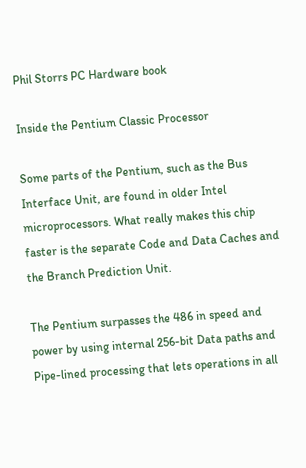Phil Storrs PC Hardware book

Inside the Pentium Classic Processor

Some parts of the Pentium, such as the Bus Interface Unit, are found in older Intel microprocessors. What really makes this chip faster is the separate Code and Data Caches and the Branch Prediction Unit.

The Pentium surpasses the 486 in speed and power by using internal 256-bit Data paths and Pipe-lined processing that lets operations in all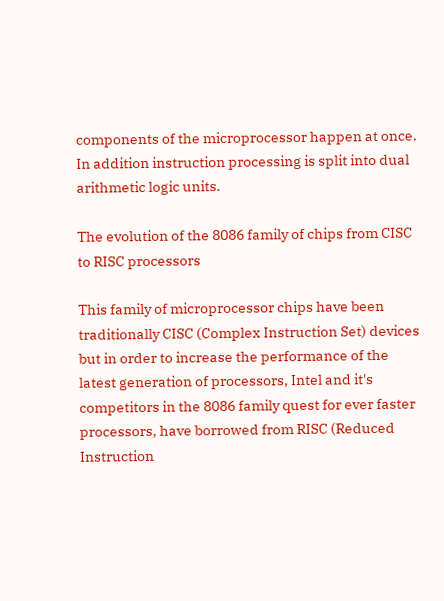components of the microprocessor happen at once. In addition instruction processing is split into dual arithmetic logic units.

The evolution of the 8086 family of chips from CISC to RISC processors

This family of microprocessor chips have been traditionally CISC (Complex Instruction Set) devices but in order to increase the performance of the latest generation of processors, Intel and it's competitors in the 8086 family quest for ever faster processors, have borrowed from RISC (Reduced Instruction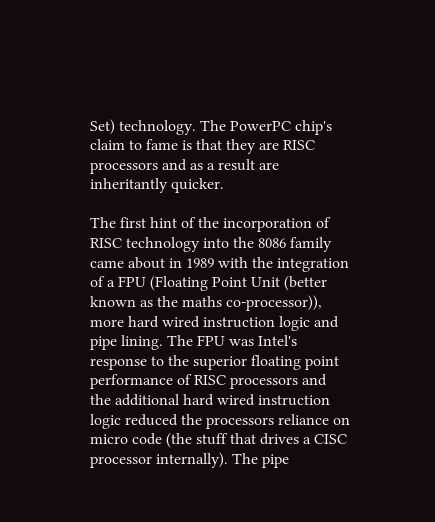Set) technology. The PowerPC chip's claim to fame is that they are RISC processors and as a result are inheritantly quicker.

The first hint of the incorporation of RISC technology into the 8086 family came about in 1989 with the integration of a FPU (Floating Point Unit (better known as the maths co-processor)), more hard wired instruction logic and pipe lining. The FPU was Intel's response to the superior floating point performance of RISC processors and the additional hard wired instruction logic reduced the processors reliance on micro code (the stuff that drives a CISC processor internally). The pipe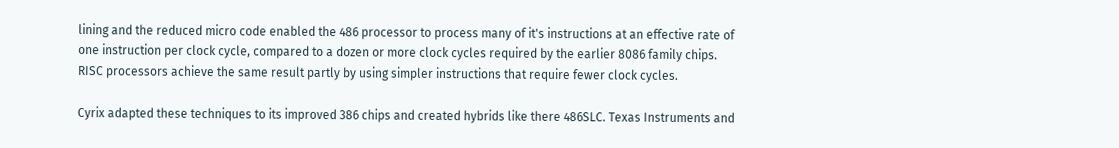lining and the reduced micro code enabled the 486 processor to process many of it's instructions at an effective rate of one instruction per clock cycle, compared to a dozen or more clock cycles required by the earlier 8086 family chips. RISC processors achieve the same result partly by using simpler instructions that require fewer clock cycles.

Cyrix adapted these techniques to its improved 386 chips and created hybrids like there 486SLC. Texas Instruments and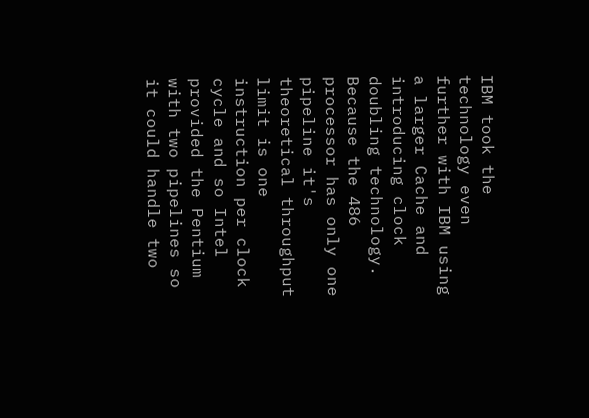IBM took the technology even further with IBM using a larger Cache and introducing clock doubling technology. Because the 486 processor has only one pipeline it's theoretical throughput limit is one instruction per clock cycle and so Intel provided the Pentium with two pipelines so it could handle two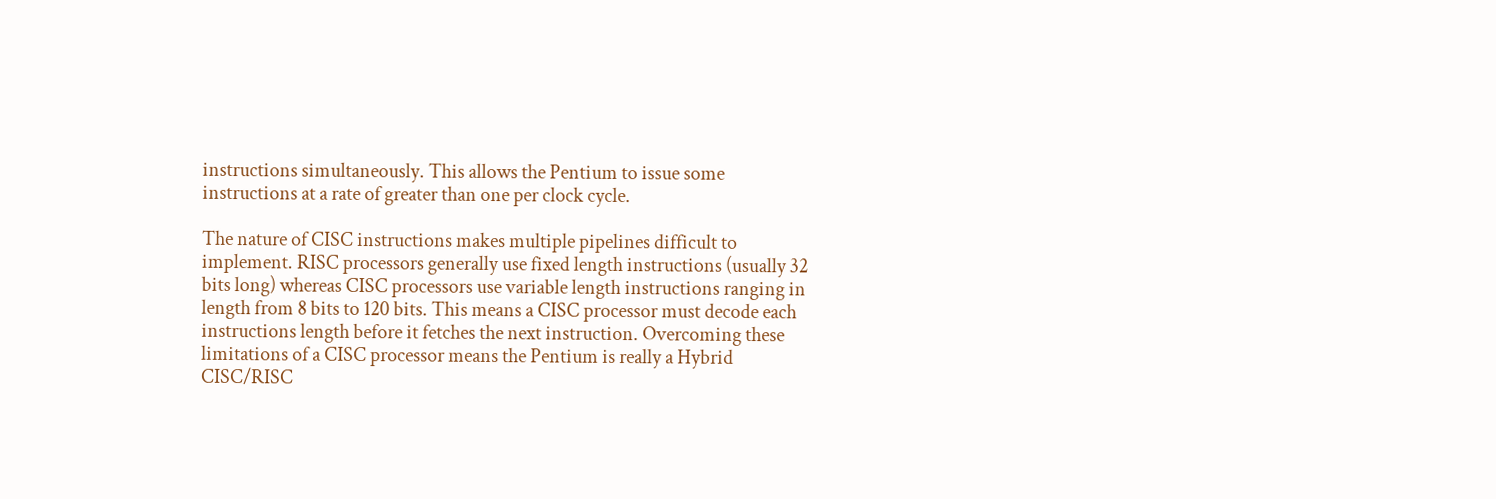instructions simultaneously. This allows the Pentium to issue some instructions at a rate of greater than one per clock cycle.

The nature of CISC instructions makes multiple pipelines difficult to implement. RISC processors generally use fixed length instructions (usually 32 bits long) whereas CISC processors use variable length instructions ranging in length from 8 bits to 120 bits. This means a CISC processor must decode each instructions length before it fetches the next instruction. Overcoming these limitations of a CISC processor means the Pentium is really a Hybrid CISC/RISC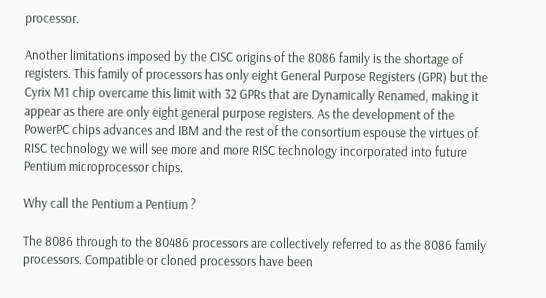processor.

Another limitations imposed by the CISC origins of the 8086 family is the shortage of registers. This family of processors has only eight General Purpose Registers (GPR) but the Cyrix M1 chip overcame this limit with 32 GPRs that are Dynamically Renamed, making it appear as there are only eight general purpose registers. As the development of the PowerPC chips advances and IBM and the rest of the consortium espouse the virtues of RISC technology we will see more and more RISC technology incorporated into future Pentium microprocessor chips.

Why call the Pentium a Pentium ?

The 8086 through to the 80486 processors are collectively referred to as the 8086 family processors. Compatible or cloned processors have been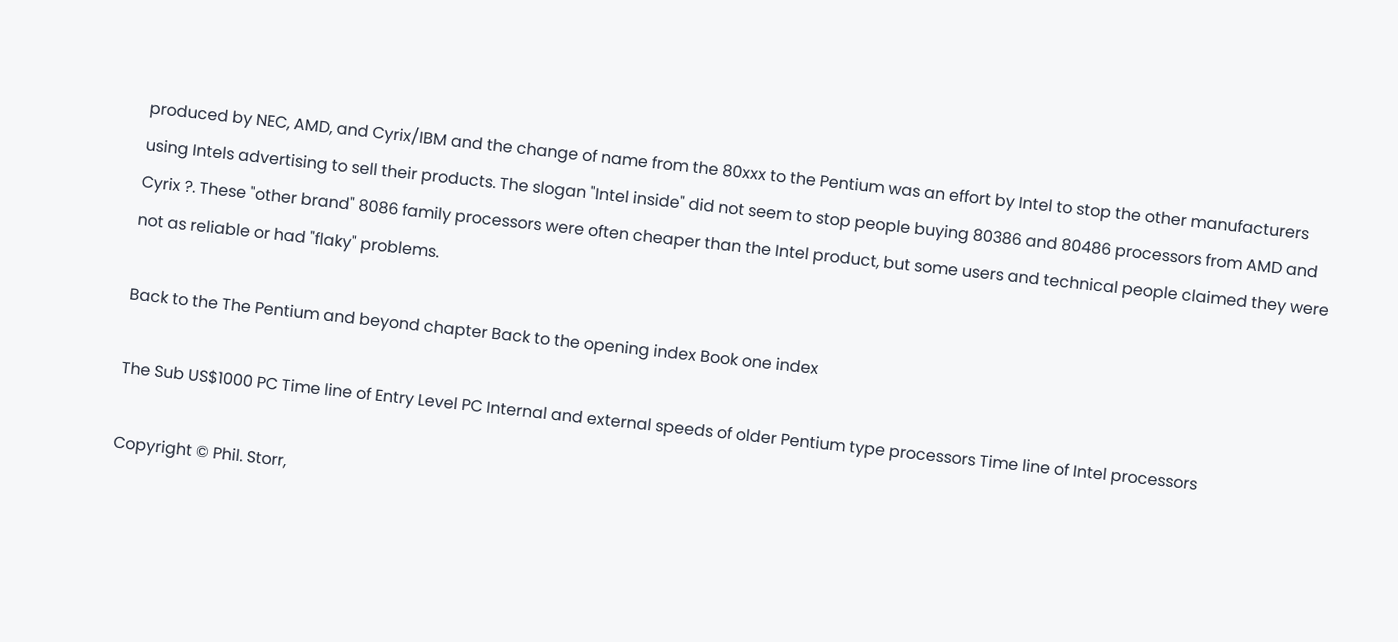produced by NEC, AMD, and Cyrix/IBM and the change of name from the 80xxx to the Pentium was an effort by Intel to stop the other manufacturers using Intels advertising to sell their products. The slogan "Intel inside" did not seem to stop people buying 80386 and 80486 processors from AMD and Cyrix ?. These "other brand" 8086 family processors were often cheaper than the Intel product, but some users and technical people claimed they were not as reliable or had "flaky" problems.

Back to the The Pentium and beyond chapter Back to the opening index Book one index

The Sub US$1000 PC Time line of Entry Level PC Internal and external speeds of older Pentium type processors Time line of Intel processors

Copyright © Phil. Storr,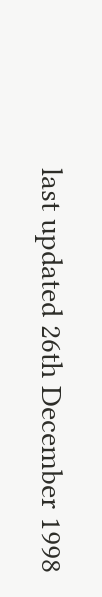last updated 26th December 1998